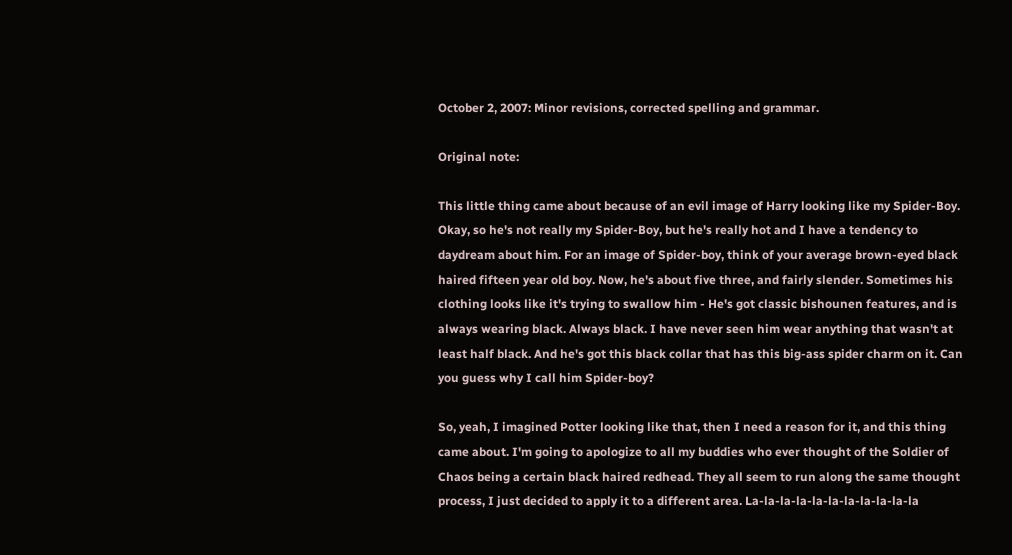October 2, 2007: Minor revisions, corrected spelling and grammar.

Original note:

This little thing came about because of an evil image of Harry looking like my Spider-Boy. Okay, so he's not really my Spider-Boy, but he's really hot and I have a tendency to daydream about him. For an image of Spider-boy, think of your average brown-eyed black haired fifteen year old boy. Now, he's about five three, and fairly slender. Sometimes his clothing looks like it's trying to swallow him - He's got classic bishounen features, and is always wearing black. Always black. I have never seen him wear anything that wasn't at least half black. And he's got this black collar that has this big-ass spider charm on it. Can you guess why I call him Spider-boy?

So, yeah, I imagined Potter looking like that, then I need a reason for it, and this thing came about. I'm going to apologize to all my buddies who ever thought of the Soldier of Chaos being a certain black haired redhead. They all seem to run along the same thought process, I just decided to apply it to a different area. La-la-la-la-la-la-la-la-la-la-la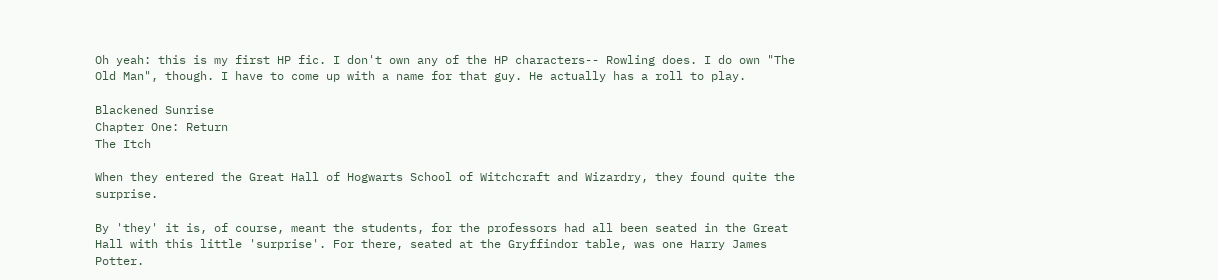Oh yeah: this is my first HP fic. I don't own any of the HP characters-- Rowling does. I do own "The Old Man", though. I have to come up with a name for that guy. He actually has a roll to play.

Blackened Sunrise
Chapter One: Return
The Itch

When they entered the Great Hall of Hogwarts School of Witchcraft and Wizardry, they found quite the surprise.

By 'they' it is, of course, meant the students, for the professors had all been seated in the Great Hall with this little 'surprise'. For there, seated at the Gryffindor table, was one Harry James Potter.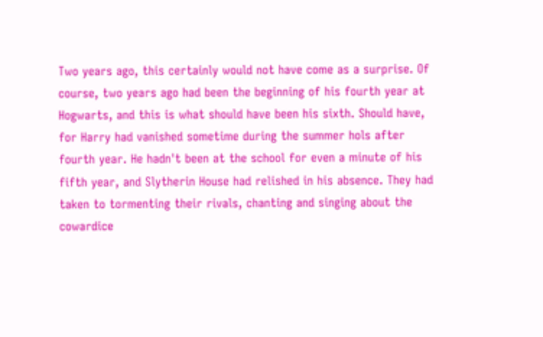Two years ago, this certainly would not have come as a surprise. Of course, two years ago had been the beginning of his fourth year at Hogwarts, and this is what should have been his sixth. Should have, for Harry had vanished sometime during the summer hols after fourth year. He hadn't been at the school for even a minute of his fifth year, and Slytherin House had relished in his absence. They had taken to tormenting their rivals, chanting and singing about the cowardice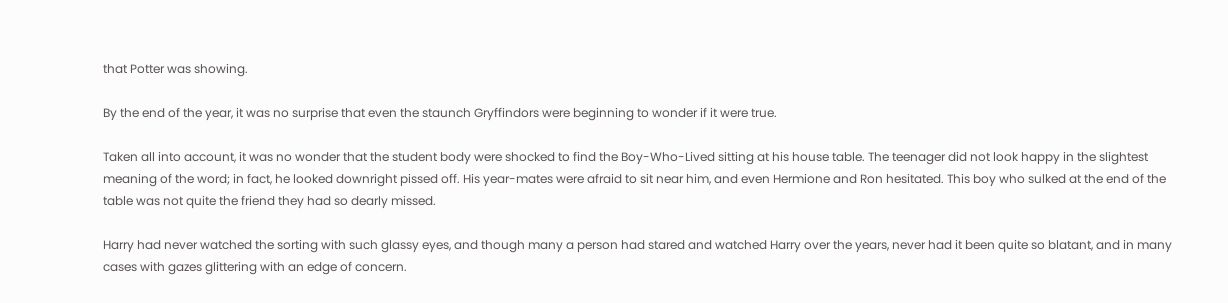that Potter was showing.

By the end of the year, it was no surprise that even the staunch Gryffindors were beginning to wonder if it were true.

Taken all into account, it was no wonder that the student body were shocked to find the Boy-Who-Lived sitting at his house table. The teenager did not look happy in the slightest meaning of the word; in fact, he looked downright pissed off. His year-mates were afraid to sit near him, and even Hermione and Ron hesitated. This boy who sulked at the end of the table was not quite the friend they had so dearly missed.

Harry had never watched the sorting with such glassy eyes, and though many a person had stared and watched Harry over the years, never had it been quite so blatant, and in many cases with gazes glittering with an edge of concern.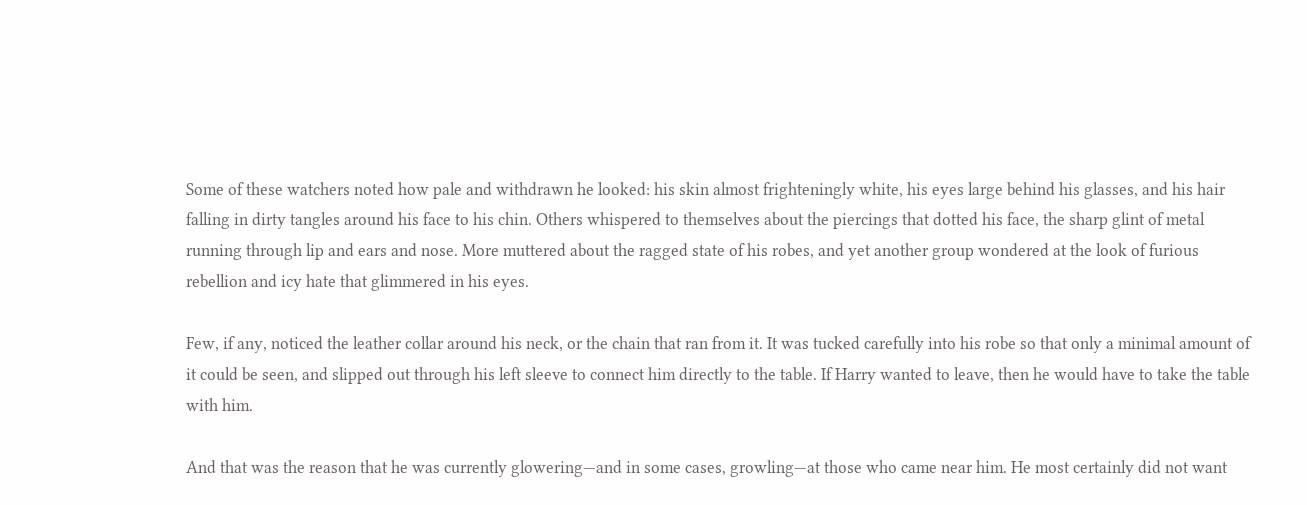Some of these watchers noted how pale and withdrawn he looked: his skin almost frighteningly white, his eyes large behind his glasses, and his hair falling in dirty tangles around his face to his chin. Others whispered to themselves about the piercings that dotted his face, the sharp glint of metal running through lip and ears and nose. More muttered about the ragged state of his robes, and yet another group wondered at the look of furious rebellion and icy hate that glimmered in his eyes.

Few, if any, noticed the leather collar around his neck, or the chain that ran from it. It was tucked carefully into his robe so that only a minimal amount of it could be seen, and slipped out through his left sleeve to connect him directly to the table. If Harry wanted to leave, then he would have to take the table with him.

And that was the reason that he was currently glowering—and in some cases, growling—at those who came near him. He most certainly did not want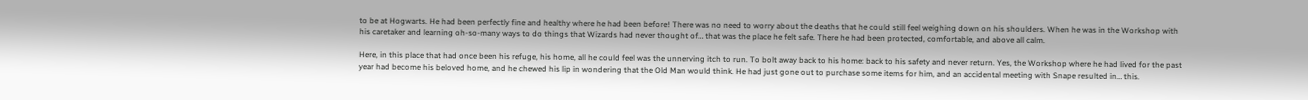to be at Hogwarts. He had been perfectly fine and healthy where he had been before! There was no need to worry about the deaths that he could still feel weighing down on his shoulders. When he was in the Workshop with his caretaker and learning oh-so-many ways to do things that Wizards had never thought of… that was the place he felt safe. There he had been protected, comfortable, and above all calm.

Here, in this place that had once been his refuge, his home, all he could feel was the unnerving itch to run. To bolt away back to his home: back to his safety and never return. Yes, the Workshop where he had lived for the past year had become his beloved home, and he chewed his lip in wondering that the Old Man would think. He had just gone out to purchase some items for him, and an accidental meeting with Snape resulted in… this.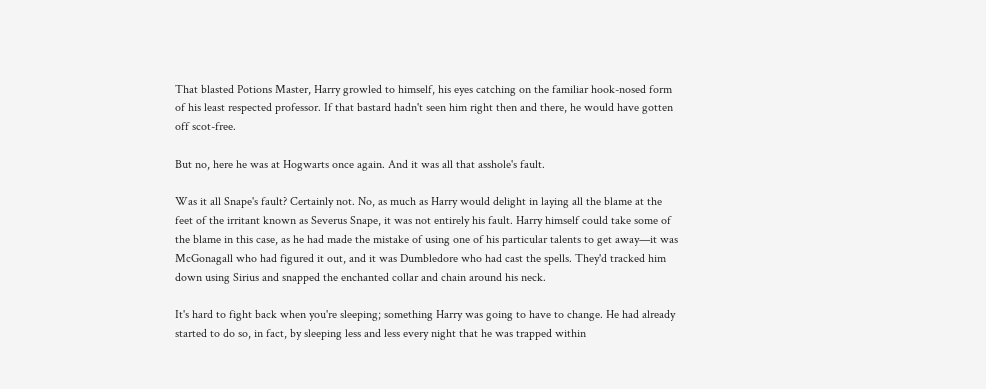That blasted Potions Master, Harry growled to himself, his eyes catching on the familiar hook-nosed form of his least respected professor. If that bastard hadn't seen him right then and there, he would have gotten off scot-free.

But no, here he was at Hogwarts once again. And it was all that asshole's fault.

Was it all Snape's fault? Certainly not. No, as much as Harry would delight in laying all the blame at the feet of the irritant known as Severus Snape, it was not entirely his fault. Harry himself could take some of the blame in this case, as he had made the mistake of using one of his particular talents to get away—it was McGonagall who had figured it out, and it was Dumbledore who had cast the spells. They'd tracked him down using Sirius and snapped the enchanted collar and chain around his neck.

It's hard to fight back when you're sleeping; something Harry was going to have to change. He had already started to do so, in fact, by sleeping less and less every night that he was trapped within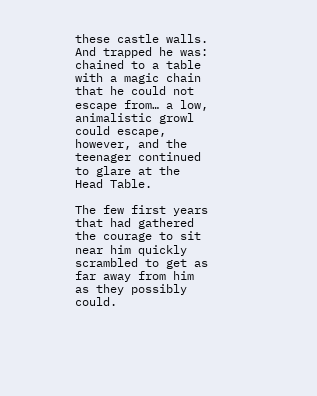these castle walls. And trapped he was: chained to a table with a magic chain that he could not escape from… a low, animalistic growl could escape, however, and the teenager continued to glare at the Head Table.

The few first years that had gathered the courage to sit near him quickly scrambled to get as far away from him as they possibly could.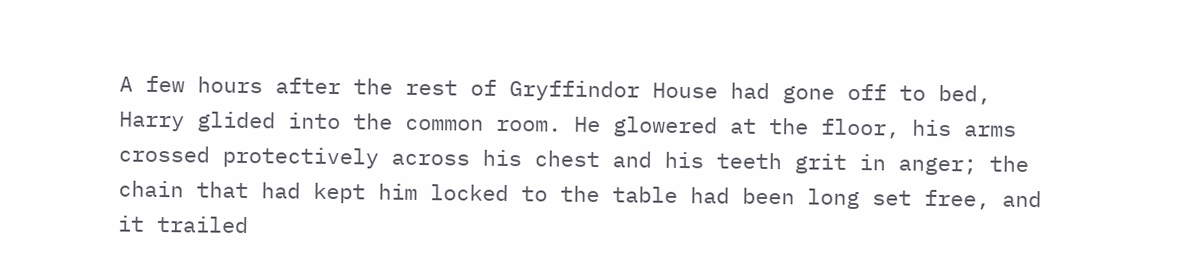A few hours after the rest of Gryffindor House had gone off to bed, Harry glided into the common room. He glowered at the floor, his arms crossed protectively across his chest and his teeth grit in anger; the chain that had kept him locked to the table had been long set free, and it trailed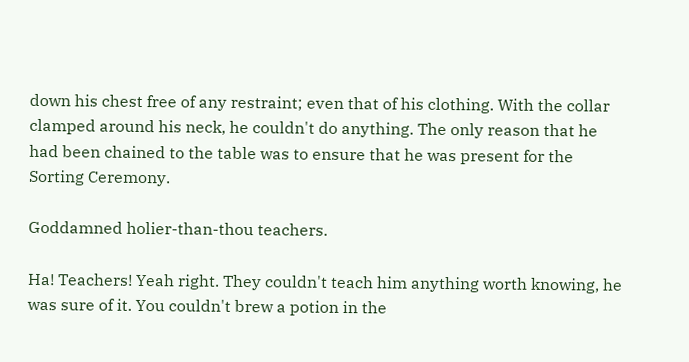down his chest free of any restraint; even that of his clothing. With the collar clamped around his neck, he couldn't do anything. The only reason that he had been chained to the table was to ensure that he was present for the Sorting Ceremony.

Goddamned holier-than-thou teachers.

Ha! Teachers! Yeah right. They couldn't teach him anything worth knowing, he was sure of it. You couldn't brew a potion in the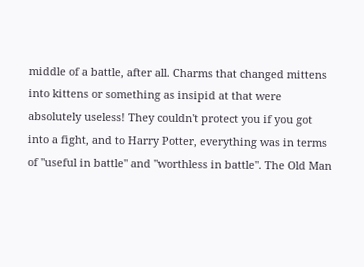middle of a battle, after all. Charms that changed mittens into kittens or something as insipid at that were absolutely useless! They couldn't protect you if you got into a fight, and to Harry Potter, everything was in terms of "useful in battle" and "worthless in battle". The Old Man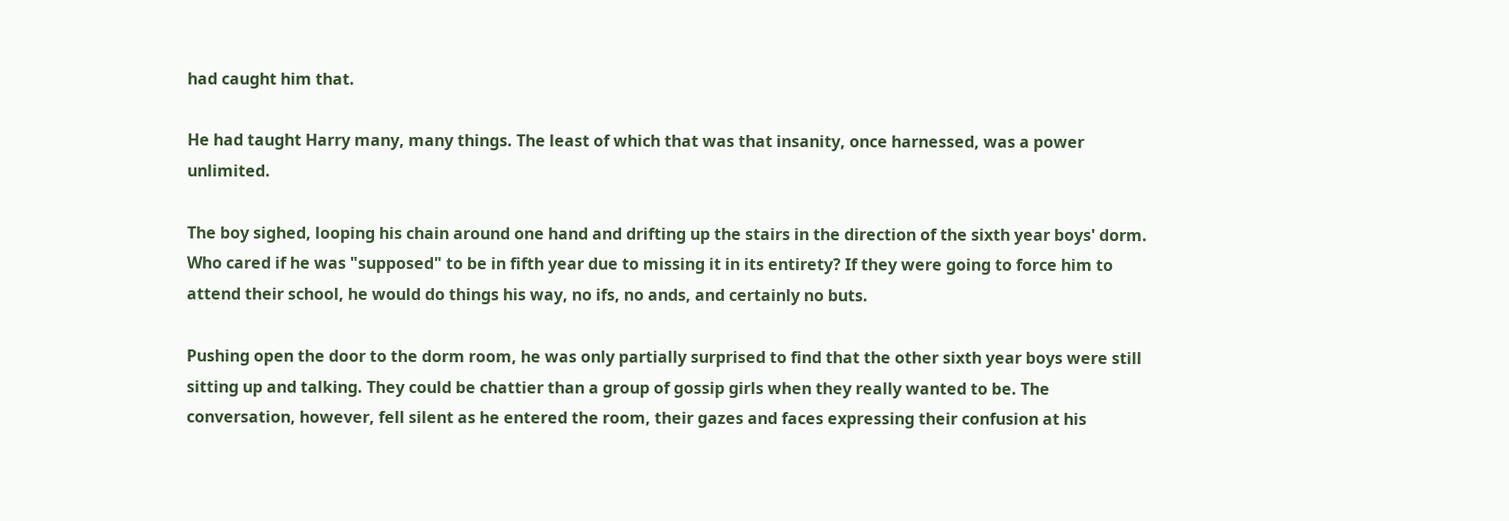had caught him that.

He had taught Harry many, many things. The least of which that was that insanity, once harnessed, was a power unlimited.

The boy sighed, looping his chain around one hand and drifting up the stairs in the direction of the sixth year boys' dorm. Who cared if he was "supposed" to be in fifth year due to missing it in its entirety? If they were going to force him to attend their school, he would do things his way, no ifs, no ands, and certainly no buts.

Pushing open the door to the dorm room, he was only partially surprised to find that the other sixth year boys were still sitting up and talking. They could be chattier than a group of gossip girls when they really wanted to be. The conversation, however, fell silent as he entered the room, their gazes and faces expressing their confusion at his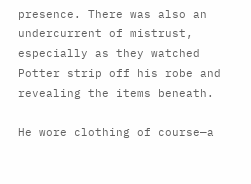presence. There was also an undercurrent of mistrust, especially as they watched Potter strip off his robe and revealing the items beneath.

He wore clothing of course—a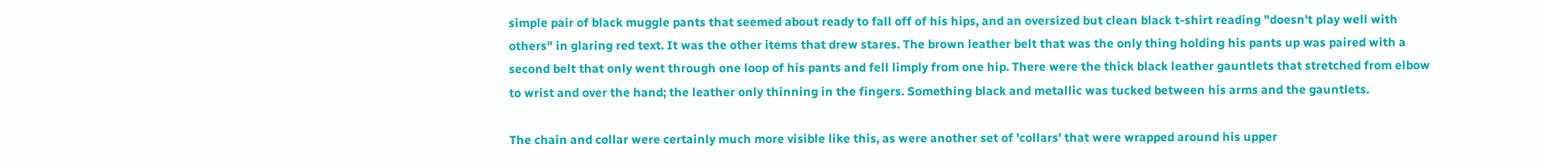simple pair of black muggle pants that seemed about ready to fall off of his hips, and an oversized but clean black t-shirt reading "doesn't play well with others" in glaring red text. It was the other items that drew stares. The brown leather belt that was the only thing holding his pants up was paired with a second belt that only went through one loop of his pants and fell limply from one hip. There were the thick black leather gauntlets that stretched from elbow to wrist and over the hand; the leather only thinning in the fingers. Something black and metallic was tucked between his arms and the gauntlets.

The chain and collar were certainly much more visible like this, as were another set of 'collars' that were wrapped around his upper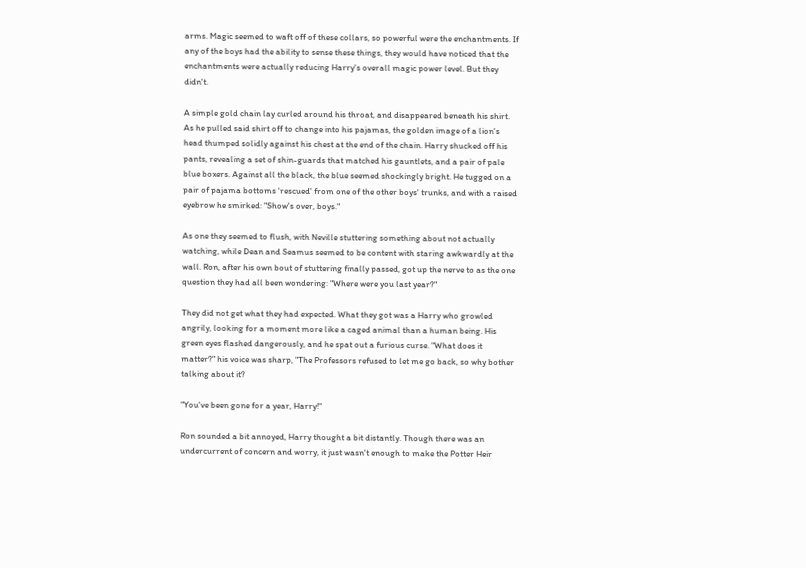arms. Magic seemed to waft off of these collars, so powerful were the enchantments. If any of the boys had the ability to sense these things, they would have noticed that the enchantments were actually reducing Harry's overall magic power level. But they didn't.

A simple gold chain lay curled around his throat, and disappeared beneath his shirt. As he pulled said shirt off to change into his pajamas, the golden image of a lion's head thumped solidly against his chest at the end of the chain. Harry shucked off his pants, revealing a set of shin-guards that matched his gauntlets, and a pair of pale blue boxers. Against all the black, the blue seemed shockingly bright. He tugged on a pair of pajama bottoms 'rescued' from one of the other boys' trunks, and with a raised eyebrow he smirked: "Show's over, boys."

As one they seemed to flush, with Neville stuttering something about not actually watching, while Dean and Seamus seemed to be content with staring awkwardly at the wall. Ron, after his own bout of stuttering finally passed, got up the nerve to as the one question they had all been wondering: "Where were you last year?"

They did not get what they had expected. What they got was a Harry who growled angrily, looking for a moment more like a caged animal than a human being. His green eyes flashed dangerously, and he spat out a furious curse. "What does it matter?" his voice was sharp, "The Professors refused to let me go back, so why bother talking about it?

"You've been gone for a year, Harry!"

Ron sounded a bit annoyed, Harry thought a bit distantly. Though there was an undercurrent of concern and worry, it just wasn't enough to make the Potter Heir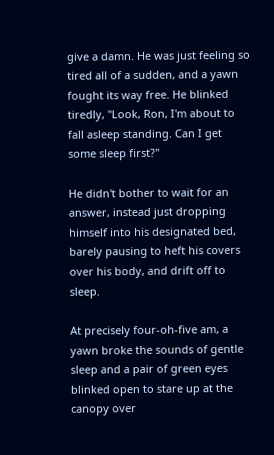give a damn. He was just feeling so tired all of a sudden, and a yawn fought its way free. He blinked tiredly, "Look, Ron, I'm about to fall asleep standing. Can I get some sleep first?"

He didn't bother to wait for an answer, instead just dropping himself into his designated bed, barely pausing to heft his covers over his body, and drift off to sleep.

At precisely four-oh-five am, a yawn broke the sounds of gentle sleep and a pair of green eyes blinked open to stare up at the canopy over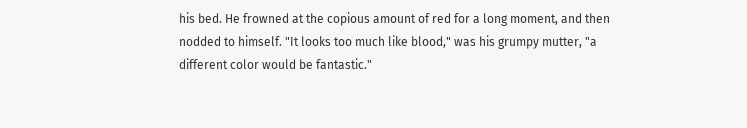his bed. He frowned at the copious amount of red for a long moment, and then nodded to himself. "It looks too much like blood," was his grumpy mutter, "a different color would be fantastic."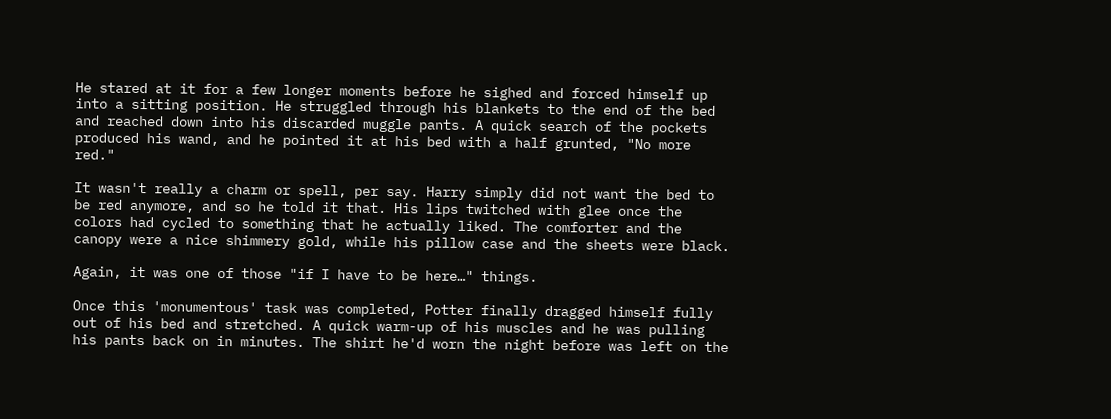He stared at it for a few longer moments before he sighed and forced himself up into a sitting position. He struggled through his blankets to the end of the bed and reached down into his discarded muggle pants. A quick search of the pockets produced his wand, and he pointed it at his bed with a half grunted, "No more red."

It wasn't really a charm or spell, per say. Harry simply did not want the bed to be red anymore, and so he told it that. His lips twitched with glee once the colors had cycled to something that he actually liked. The comforter and the canopy were a nice shimmery gold, while his pillow case and the sheets were black.

Again, it was one of those "if I have to be here…" things.

Once this 'monumentous' task was completed, Potter finally dragged himself fully out of his bed and stretched. A quick warm-up of his muscles and he was pulling his pants back on in minutes. The shirt he'd worn the night before was left on the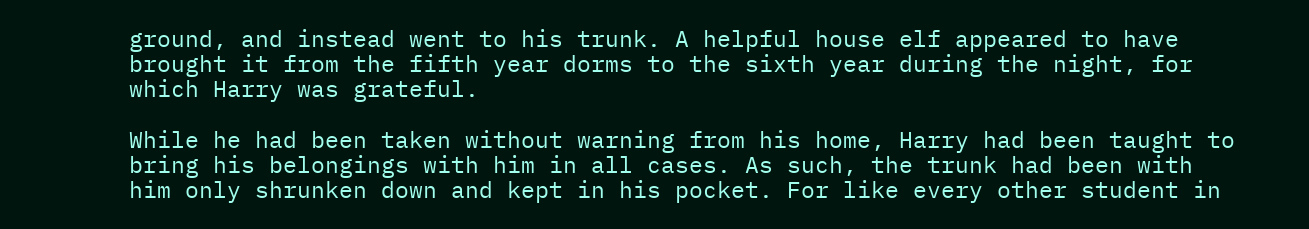ground, and instead went to his trunk. A helpful house elf appeared to have brought it from the fifth year dorms to the sixth year during the night, for which Harry was grateful.

While he had been taken without warning from his home, Harry had been taught to bring his belongings with him in all cases. As such, the trunk had been with him only shrunken down and kept in his pocket. For like every other student in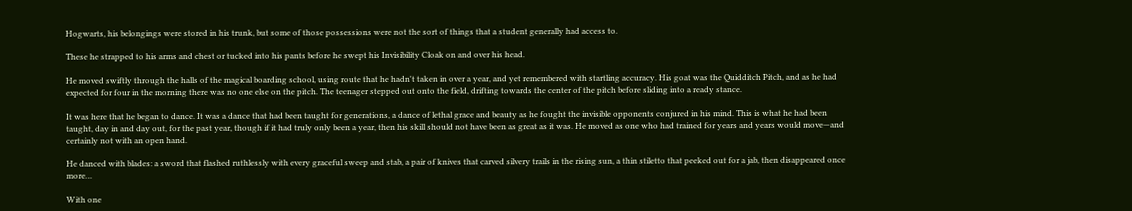Hogwarts, his belongings were stored in his trunk, but some of those possessions were not the sort of things that a student generally had access to.

These he strapped to his arms and chest or tucked into his pants before he swept his Invisibility Cloak on and over his head.

He moved swiftly through the halls of the magical boarding school, using route that he hadn't taken in over a year, and yet remembered with startling accuracy. His goat was the Quidditch Pitch, and as he had expected for four in the morning there was no one else on the pitch. The teenager stepped out onto the field, drifting towards the center of the pitch before sliding into a ready stance.

It was here that he began to dance. It was a dance that had been taught for generations, a dance of lethal grace and beauty as he fought the invisible opponents conjured in his mind. This is what he had been taught, day in and day out, for the past year, though if it had truly only been a year, then his skill should not have been as great as it was. He moved as one who had trained for years and years would move—and certainly not with an open hand.

He danced with blades: a sword that flashed ruthlessly with every graceful sweep and stab, a pair of knives that carved silvery trails in the rising sun, a thin stiletto that peeked out for a jab, then disappeared once more…

With one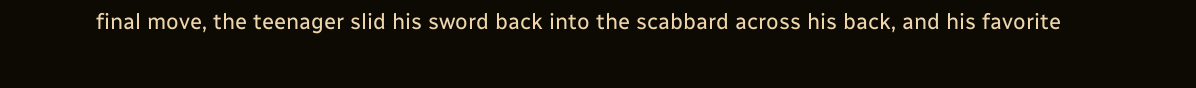final move, the teenager slid his sword back into the scabbard across his back, and his favorite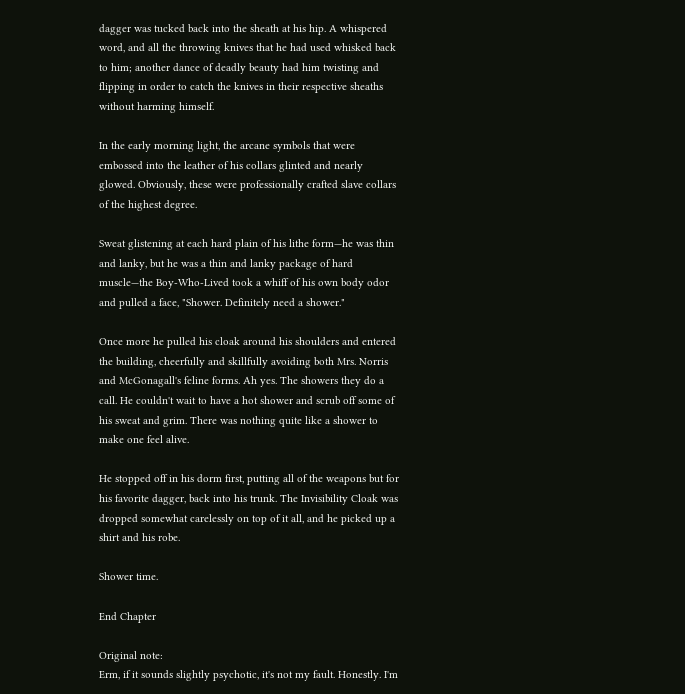dagger was tucked back into the sheath at his hip. A whispered word, and all the throwing knives that he had used whisked back to him; another dance of deadly beauty had him twisting and flipping in order to catch the knives in their respective sheaths without harming himself.

In the early morning light, the arcane symbols that were embossed into the leather of his collars glinted and nearly glowed. Obviously, these were professionally crafted slave collars of the highest degree.

Sweat glistening at each hard plain of his lithe form—he was thin and lanky, but he was a thin and lanky package of hard muscle—the Boy-Who-Lived took a whiff of his own body odor and pulled a face, "Shower. Definitely need a shower."

Once more he pulled his cloak around his shoulders and entered the building, cheerfully and skillfully avoiding both Mrs. Norris and McGonagall's feline forms. Ah yes. The showers they do a call. He couldn't wait to have a hot shower and scrub off some of his sweat and grim. There was nothing quite like a shower to make one feel alive.

He stopped off in his dorm first, putting all of the weapons but for his favorite dagger, back into his trunk. The Invisibility Cloak was dropped somewhat carelessly on top of it all, and he picked up a shirt and his robe.

Shower time.

End Chapter

Original note:
Erm, if it sounds slightly psychotic, it's not my fault. Honestly. I'm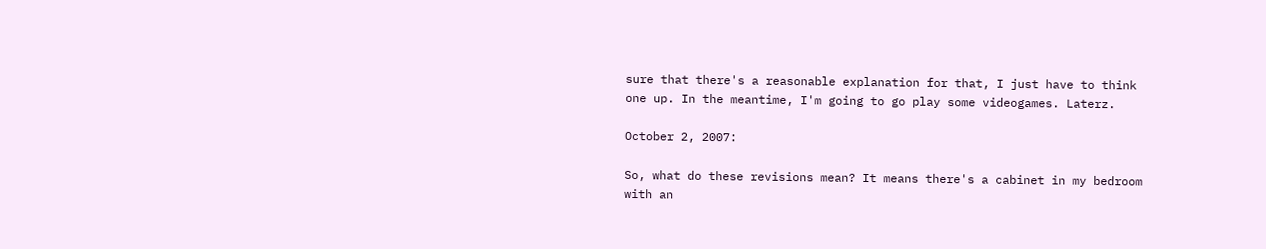sure that there's a reasonable explanation for that, I just have to think one up. In the meantime, I'm going to go play some videogames. Laterz.

October 2, 2007:

So, what do these revisions mean? It means there's a cabinet in my bedroom with an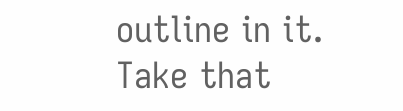outline in it. Take that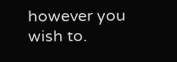however you wish to.